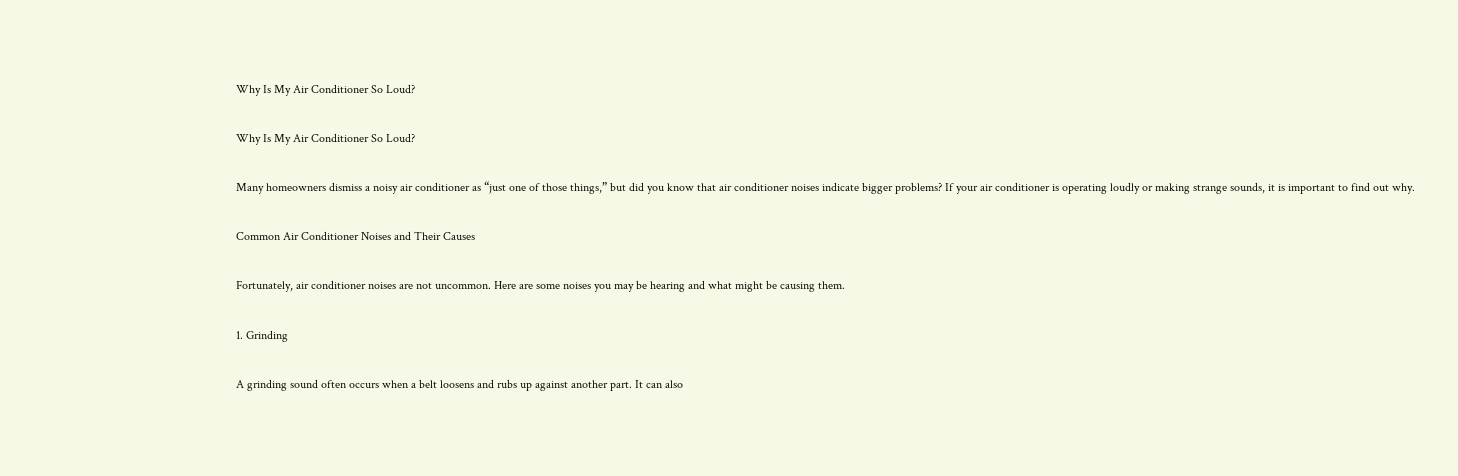Why Is My Air Conditioner So Loud?

Why Is My Air Conditioner So Loud?

Many homeowners dismiss a noisy air conditioner as “just one of those things,” but did you know that air conditioner noises indicate bigger problems? If your air conditioner is operating loudly or making strange sounds, it is important to find out why.

Common Air Conditioner Noises and Their Causes

Fortunately, air conditioner noises are not uncommon. Here are some noises you may be hearing and what might be causing them.

1. Grinding

A grinding sound often occurs when a belt loosens and rubs up against another part. It can also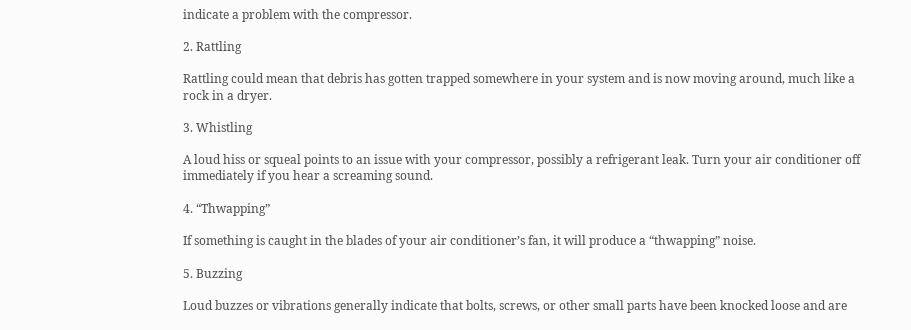indicate a problem with the compressor.

2. Rattling

Rattling could mean that debris has gotten trapped somewhere in your system and is now moving around, much like a rock in a dryer.

3. Whistling

A loud hiss or squeal points to an issue with your compressor, possibly a refrigerant leak. Turn your air conditioner off immediately if you hear a screaming sound.

4. “Thwapping”

If something is caught in the blades of your air conditioner’s fan, it will produce a “thwapping” noise.

5. Buzzing

Loud buzzes or vibrations generally indicate that bolts, screws, or other small parts have been knocked loose and are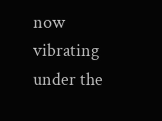now vibrating under the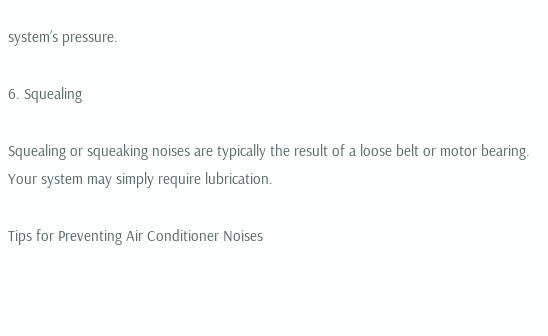system’s pressure.

6. Squealing

Squealing or squeaking noises are typically the result of a loose belt or motor bearing. Your system may simply require lubrication.

Tips for Preventing Air Conditioner Noises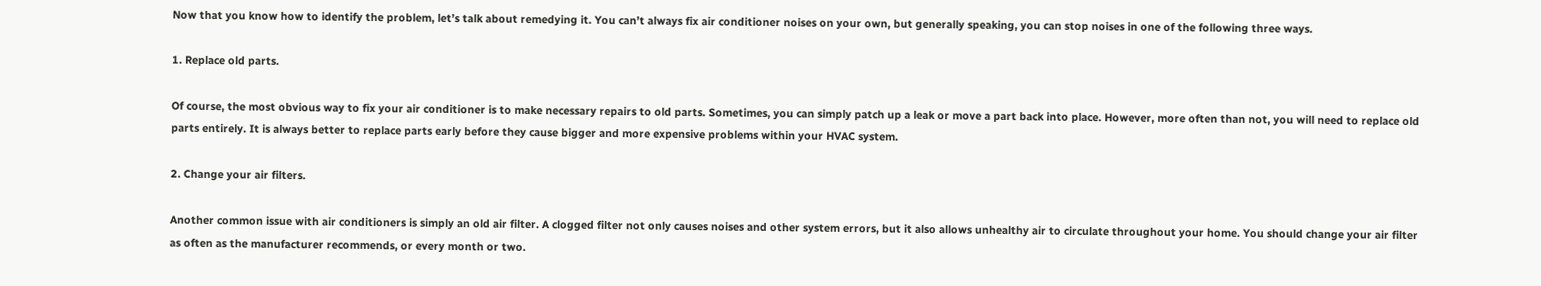Now that you know how to identify the problem, let’s talk about remedying it. You can’t always fix air conditioner noises on your own, but generally speaking, you can stop noises in one of the following three ways.

1. Replace old parts.

Of course, the most obvious way to fix your air conditioner is to make necessary repairs to old parts. Sometimes, you can simply patch up a leak or move a part back into place. However, more often than not, you will need to replace old parts entirely. It is always better to replace parts early before they cause bigger and more expensive problems within your HVAC system.

2. Change your air filters.

Another common issue with air conditioners is simply an old air filter. A clogged filter not only causes noises and other system errors, but it also allows unhealthy air to circulate throughout your home. You should change your air filter as often as the manufacturer recommends, or every month or two.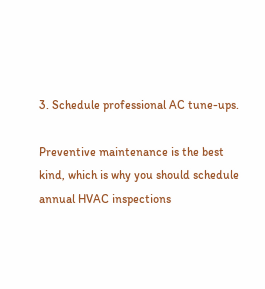3. Schedule professional AC tune-ups.

Preventive maintenance is the best kind, which is why you should schedule annual HVAC inspections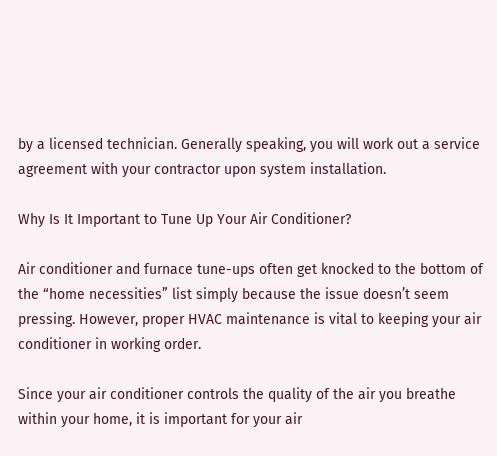by a licensed technician. Generally speaking, you will work out a service agreement with your contractor upon system installation.

Why Is It Important to Tune Up Your Air Conditioner?

Air conditioner and furnace tune-ups often get knocked to the bottom of the “home necessities” list simply because the issue doesn’t seem pressing. However, proper HVAC maintenance is vital to keeping your air conditioner in working order.

Since your air conditioner controls the quality of the air you breathe within your home, it is important for your air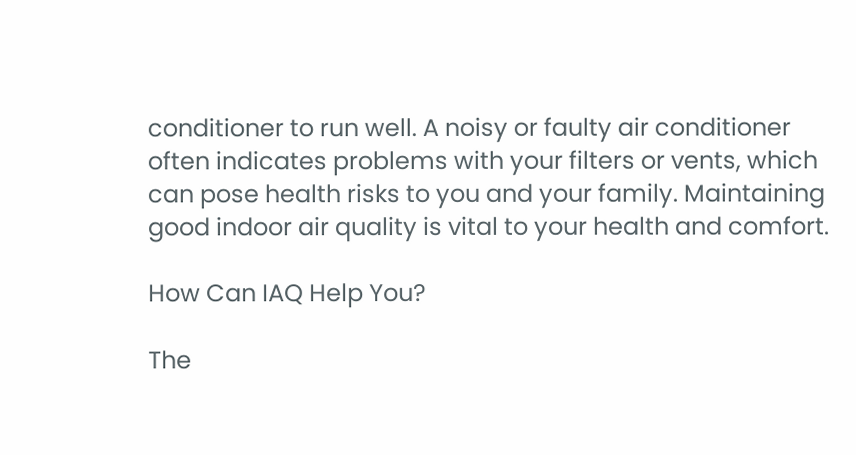conditioner to run well. A noisy or faulty air conditioner often indicates problems with your filters or vents, which can pose health risks to you and your family. Maintaining good indoor air quality is vital to your health and comfort.

How Can IAQ Help You?

The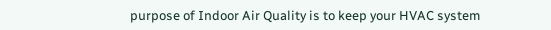purpose of Indoor Air Quality is to keep your HVAC system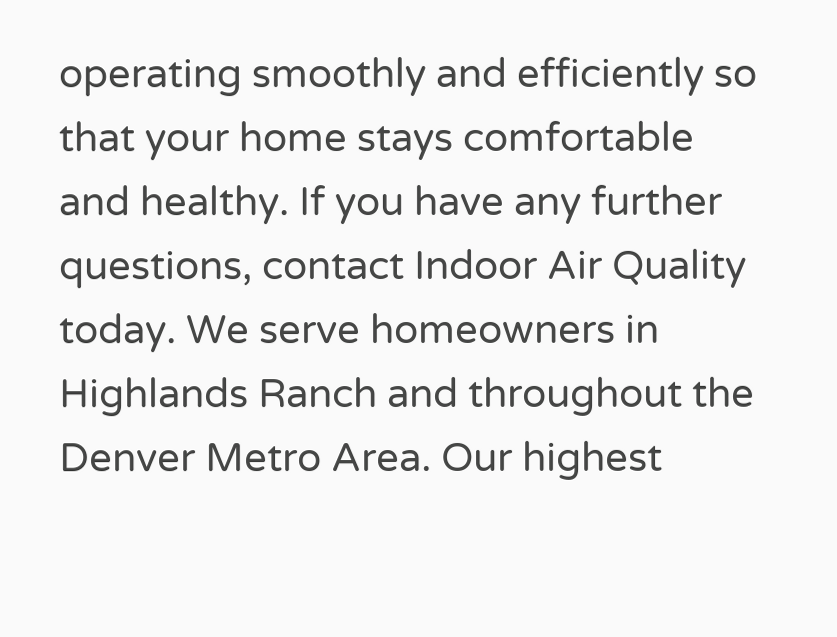operating smoothly and efficiently so that your home stays comfortable and healthy. If you have any further questions, contact Indoor Air Quality today. We serve homeowners in Highlands Ranch and throughout the Denver Metro Area. Our highest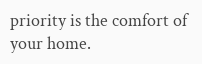priority is the comfort of your home.